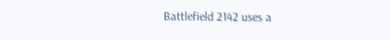Battlefield 2142 uses a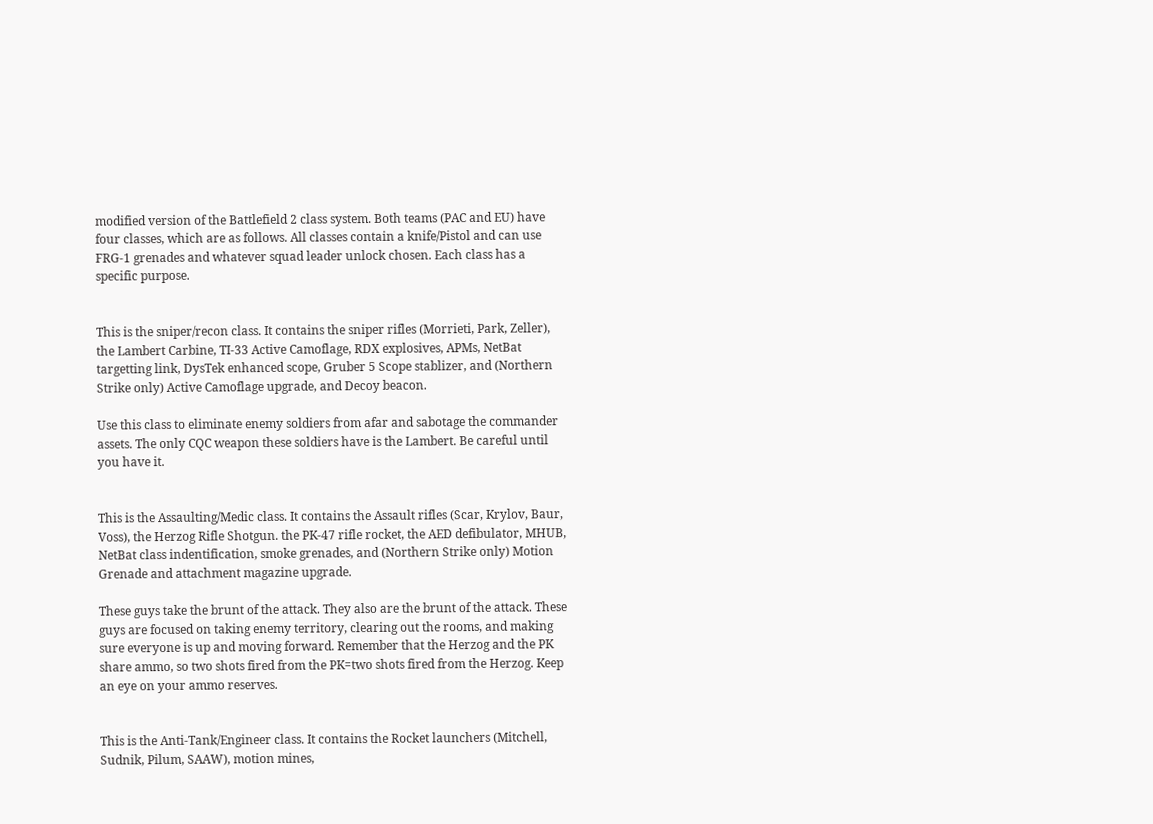modified version of the Battlefield 2 class system. Both teams (PAC and EU) have four classes, which are as follows. All classes contain a knife/Pistol and can use FRG-1 grenades and whatever squad leader unlock chosen. Each class has a specific purpose.


This is the sniper/recon class. It contains the sniper rifles (Morrieti, Park, Zeller), the Lambert Carbine, TI-33 Active Camoflage, RDX explosives, APMs, NetBat targetting link, DysTek enhanced scope, Gruber 5 Scope stablizer, and (Northern Strike only) Active Camoflage upgrade, and Decoy beacon.

Use this class to eliminate enemy soldiers from afar and sabotage the commander assets. The only CQC weapon these soldiers have is the Lambert. Be careful until you have it.


This is the Assaulting/Medic class. It contains the Assault rifles (Scar, Krylov, Baur, Voss), the Herzog Rifle Shotgun. the PK-47 rifle rocket, the AED defibulator, MHUB, NetBat class indentification, smoke grenades, and (Northern Strike only) Motion Grenade and attachment magazine upgrade.

These guys take the brunt of the attack. They also are the brunt of the attack. These guys are focused on taking enemy territory, clearing out the rooms, and making sure everyone is up and moving forward. Remember that the Herzog and the PK share ammo, so two shots fired from the PK=two shots fired from the Herzog. Keep an eye on your ammo reserves.


This is the Anti-Tank/Engineer class. It contains the Rocket launchers (Mitchell, Sudnik, Pilum, SAAW), motion mines,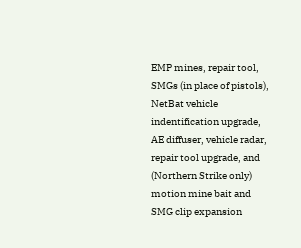EMP mines, repair tool, SMGs (in place of pistols), NetBat vehicle indentification upgrade, AE diffuser, vehicle radar, repair tool upgrade, and (Northern Strike only) motion mine bait and SMG clip expansion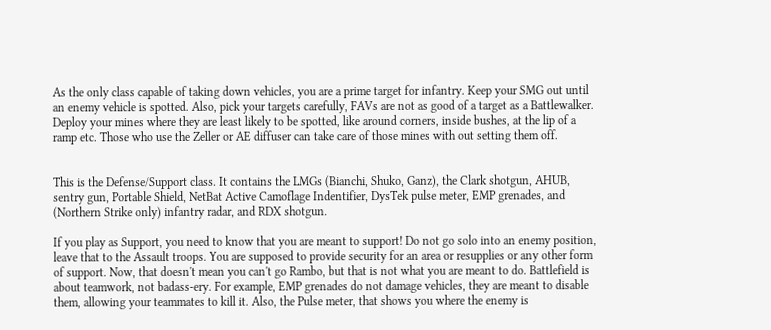As the only class capable of taking down vehicles, you are a prime target for infantry. Keep your SMG out until an enemy vehicle is spotted. Also, pick your targets carefully, FAVs are not as good of a target as a Battlewalker. Deploy your mines where they are least likely to be spotted, like around corners, inside bushes, at the lip of a ramp etc. Those who use the Zeller or AE diffuser can take care of those mines with out setting them off.


This is the Defense/Support class. It contains the LMGs (Bianchi, Shuko, Ganz), the Clark shotgun, AHUB, sentry gun, Portable Shield, NetBat Active Camoflage Indentifier, DysTek pulse meter, EMP grenades, and (Northern Strike only) infantry radar, and RDX shotgun.

If you play as Support, you need to know that you are meant to support! Do not go solo into an enemy position, leave that to the Assault troops. You are supposed to provide security for an area or resupplies or any other form of support. Now, that doesn't mean you can't go Rambo, but that is not what you are meant to do. Battlefield is about teamwork, not badass-ery. For example, EMP grenades do not damage vehicles, they are meant to disable them, allowing your teammates to kill it. Also, the Pulse meter, that shows you where the enemy is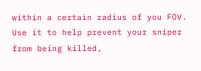within a certain radius of you FOV. Use it to help prevent your sniper from being killed,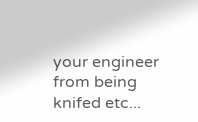your engineer from being knifed etc...